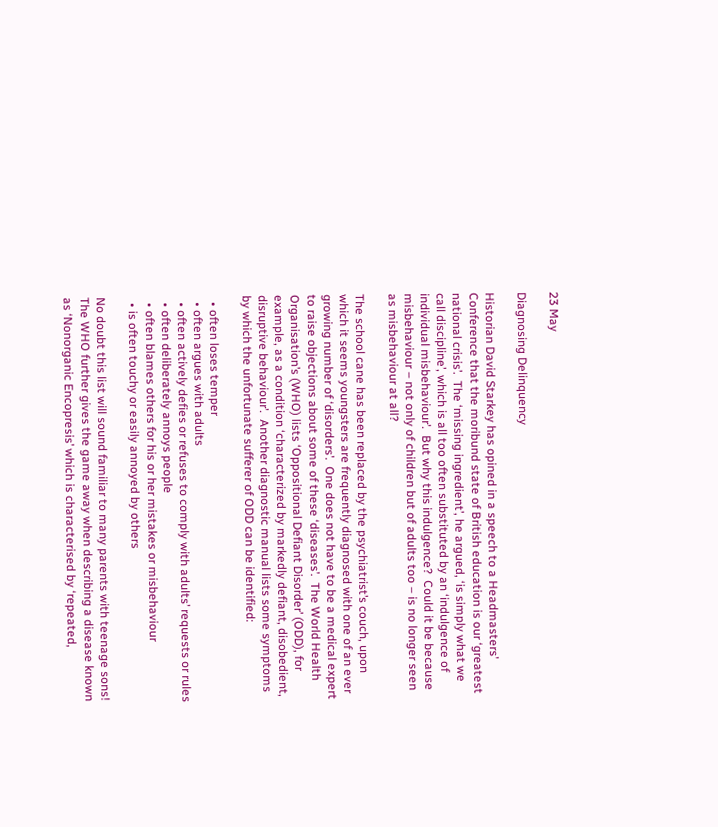23 May

Diagnosing Delinquency

Historian David Starkey has opined in a speech to a Headmasters’ Conference that the moribund state of British education is our ‘greatest national crisis’.  The ‘missing ingredient’, he argued, ‘is simply what we call discipline’, which is all too often substituted by an ‘indulgence of individual misbehaviour’.  But why this indulgence?  Could it be because misbehaviour – not only of children but of adults too – is no longer seen as misbehaviour at all?

The school cane has been replaced by the psychiatrist’s couch, upon which it seems youngsters are frequently diagnosed with one of an ever growing number of ‘disorders’.  One does not have to be a medical expert to raise objections about some of these ‘diseases’.  The World Health Organisation’s (WHO) lists ‘Oppositional Defiant Disorder’ (ODD), for example, as a condition ‘characterized by markedly defiant, disobedient, disruptive behaviour’.  Another diagnostic manual lists some symptoms by which the unfortunate sufferer of ODD can be identified:

  • often loses temper
  • often argues with adults
  • often actively defies or refuses to comply with adults’ requests or rules
  • often deliberately annoys people
  • often blames others for his or her mistakes or misbehaviour
  • is often touchy or easily annoyed by others

No doubt this list will sound familiar to many parents with teenage sons!  The WHO further gives the game away when describing a disease known as ‘Nonorganic Encopresis’ which is characterised by ‘repeated,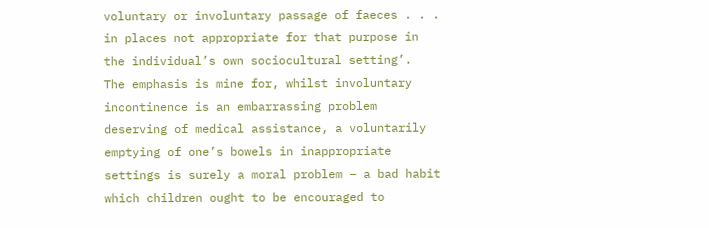voluntary or involuntary passage of faeces . . . in places not appropriate for that purpose in the individual’s own sociocultural setting’.  The emphasis is mine for, whilst involuntary incontinence is an embarrassing problem deserving of medical assistance, a voluntarily emptying of one’s bowels in inappropriate settings is surely a moral problem – a bad habit which children ought to be encouraged to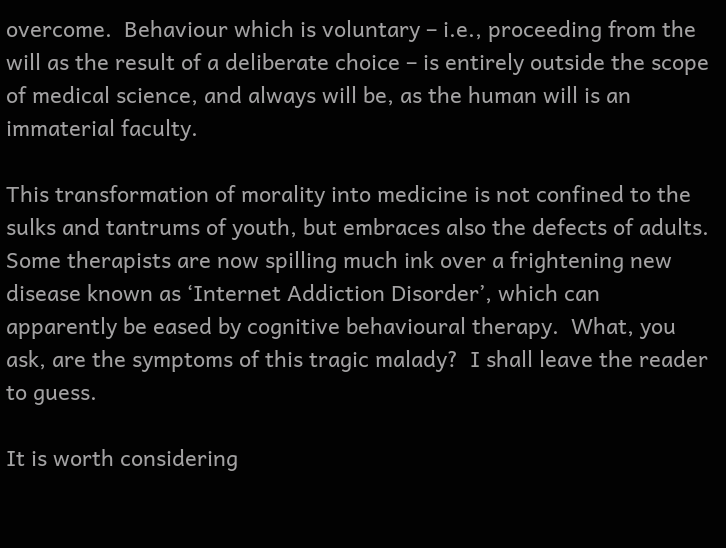overcome.  Behaviour which is voluntary – i.e., proceeding from the will as the result of a deliberate choice – is entirely outside the scope of medical science, and always will be, as the human will is an immaterial faculty.

This transformation of morality into medicine is not confined to the sulks and tantrums of youth, but embraces also the defects of adults.  Some therapists are now spilling much ink over a frightening new disease known as ‘Internet Addiction Disorder’, which can apparently be eased by cognitive behavioural therapy.  What, you ask, are the symptoms of this tragic malady?  I shall leave the reader to guess.

It is worth considering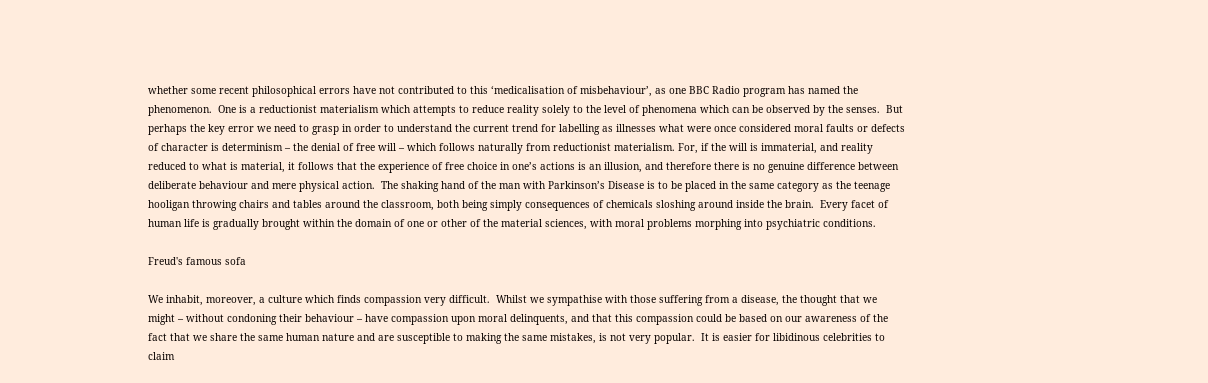whether some recent philosophical errors have not contributed to this ‘medicalisation of misbehaviour’, as one BBC Radio program has named the phenomenon.  One is a reductionist materialism which attempts to reduce reality solely to the level of phenomena which can be observed by the senses.  But perhaps the key error we need to grasp in order to understand the current trend for labelling as illnesses what were once considered moral faults or defects of character is determinism – the denial of free will – which follows naturally from reductionist materialism. For, if the will is immaterial, and reality reduced to what is material, it follows that the experience of free choice in one’s actions is an illusion, and therefore there is no genuine difference between deliberate behaviour and mere physical action.  The shaking hand of the man with Parkinson’s Disease is to be placed in the same category as the teenage hooligan throwing chairs and tables around the classroom, both being simply consequences of chemicals sloshing around inside the brain.  Every facet of human life is gradually brought within the domain of one or other of the material sciences, with moral problems morphing into psychiatric conditions.

Freud's famous sofa

We inhabit, moreover, a culture which finds compassion very difficult.  Whilst we sympathise with those suffering from a disease, the thought that we might – without condoning their behaviour – have compassion upon moral delinquents, and that this compassion could be based on our awareness of the fact that we share the same human nature and are susceptible to making the same mistakes, is not very popular.  It is easier for libidinous celebrities to claim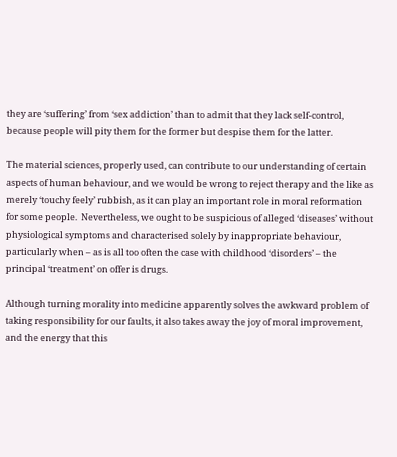they are ‘suffering’ from ‘sex addiction’ than to admit that they lack self-control, because people will pity them for the former but despise them for the latter.

The material sciences, properly used, can contribute to our understanding of certain aspects of human behaviour, and we would be wrong to reject therapy and the like as merely ‘touchy feely’ rubbish, as it can play an important role in moral reformation for some people.  Nevertheless, we ought to be suspicious of alleged ‘diseases’ without physiological symptoms and characterised solely by inappropriate behaviour, particularly when – as is all too often the case with childhood ‘disorders’ – the principal ‘treatment’ on offer is drugs.

Although turning morality into medicine apparently solves the awkward problem of taking responsibility for our faults, it also takes away the joy of moral improvement, and the energy that this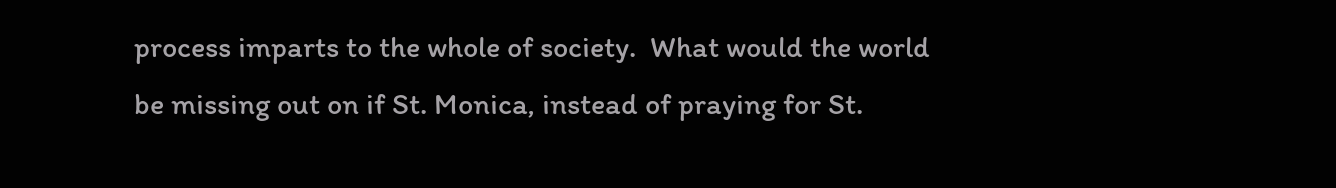process imparts to the whole of society.  What would the world be missing out on if St. Monica, instead of praying for St.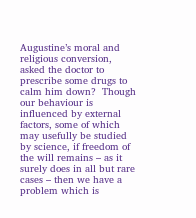Augustine’s moral and religious conversion, asked the doctor to prescribe some drugs to calm him down?  Though our behaviour is influenced by external factors, some of which may usefully be studied by science, if freedom of the will remains – as it surely does in all but rare cases – then we have a problem which is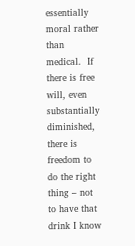essentially moral rather than medical.  If there is free will, even substantially diminished, there is freedom to do the right thing – not to have that drink I know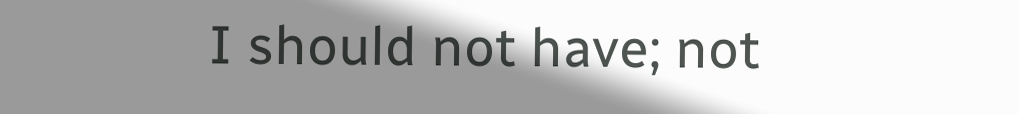I should not have; not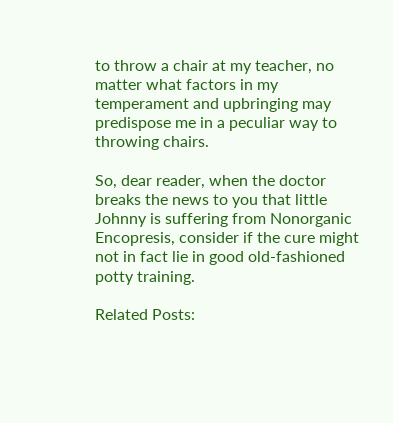to throw a chair at my teacher, no matter what factors in my temperament and upbringing may predispose me in a peculiar way to throwing chairs.

So, dear reader, when the doctor breaks the news to you that little Johnny is suffering from Nonorganic Encopresis, consider if the cure might not in fact lie in good old-fashioned potty training.

Related Posts: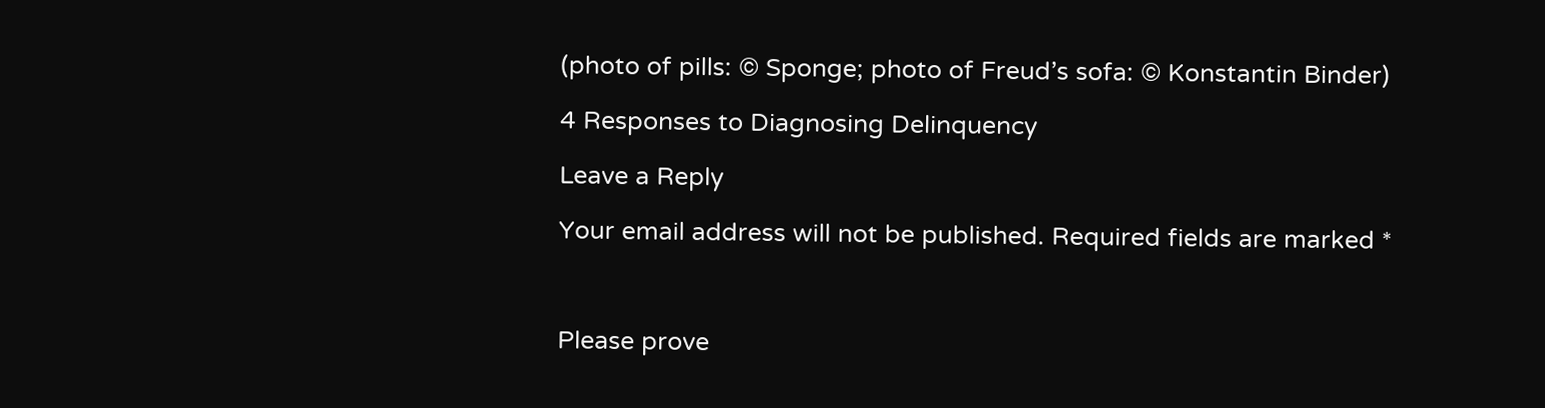(photo of pills: © Sponge; photo of Freud’s sofa: © Konstantin Binder)

4 Responses to Diagnosing Delinquency

Leave a Reply

Your email address will not be published. Required fields are marked *



Please prove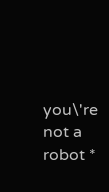you\'re not a robot *